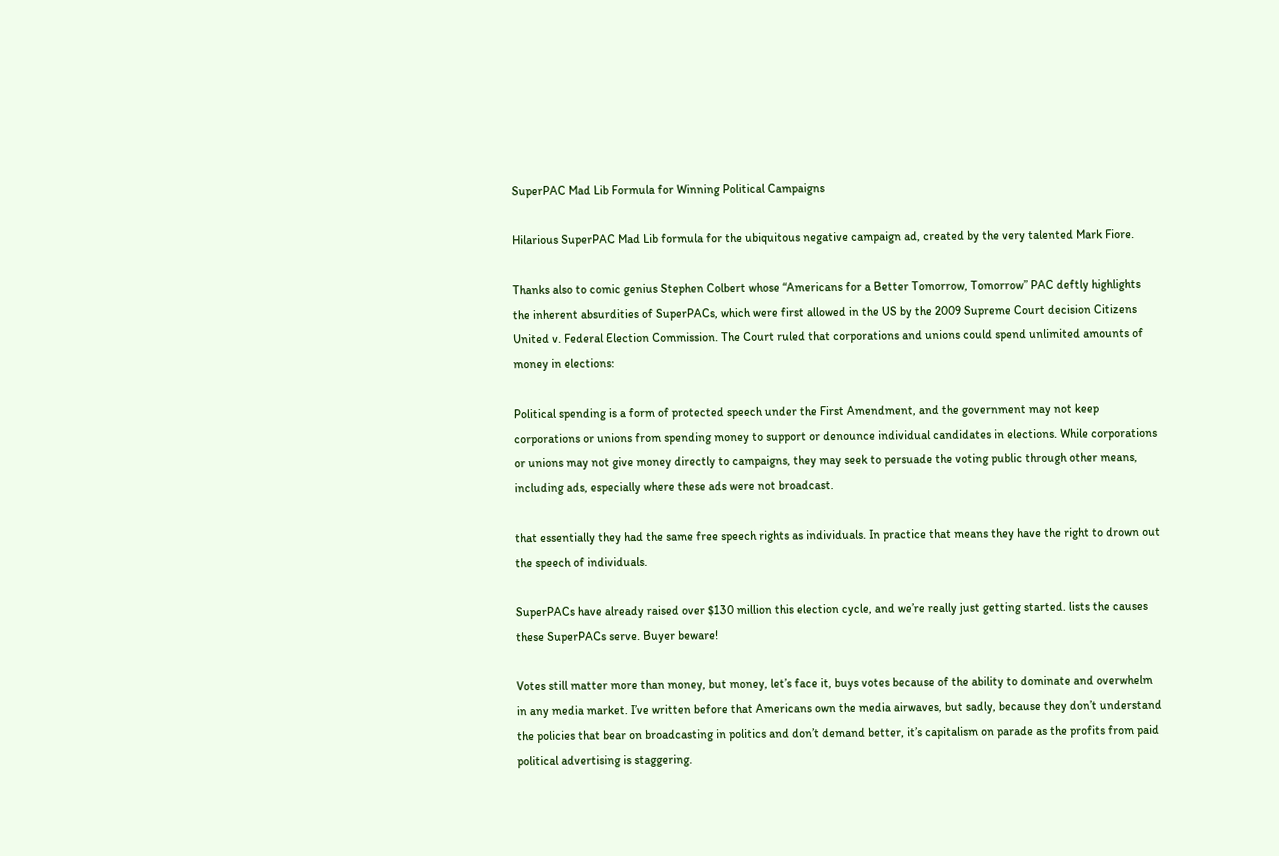SuperPAC Mad Lib Formula for Winning Political Campaigns

Hilarious SuperPAC Mad Lib formula for the ubiquitous negative campaign ad, created by the very talented Mark Fiore.

Thanks also to comic genius Stephen Colbert whose “Americans for a Better Tomorrow, Tomorrow” PAC deftly highlights the inherent absurdities of SuperPACs, which were first allowed in the US by the 2009 Supreme Court decision Citizens United v. Federal Election Commission. The Court ruled that corporations and unions could spend unlimited amounts of money in elections:

Political spending is a form of protected speech under the First Amendment, and the government may not keep corporations or unions from spending money to support or denounce individual candidates in elections. While corporations or unions may not give money directly to campaigns, they may seek to persuade the voting public through other means, including ads, especially where these ads were not broadcast.

that essentially they had the same free speech rights as individuals. In practice that means they have the right to drown out the speech of individuals.

SuperPACs have already raised over $130 million this election cycle, and we’re really just getting started. lists the causes these SuperPACs serve. Buyer beware!

Votes still matter more than money, but money, let’s face it, buys votes because of the ability to dominate and overwhelm in any media market. I’ve written before that Americans own the media airwaves, but sadly, because they don’t understand the policies that bear on broadcasting in politics and don’t demand better, it’s capitalism on parade as the profits from paid political advertising is staggering.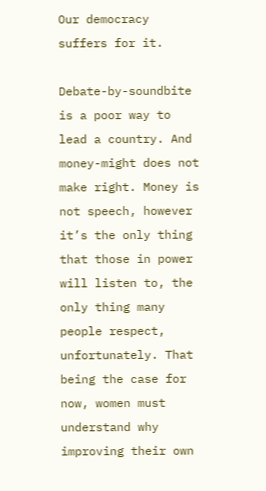Our democracy suffers for it.

Debate-by-soundbite is a poor way to lead a country. And money-might does not make right. Money is not speech, however it’s the only thing that those in power will listen to, the only thing many people respect, unfortunately. That being the case for now, women must understand why improving their own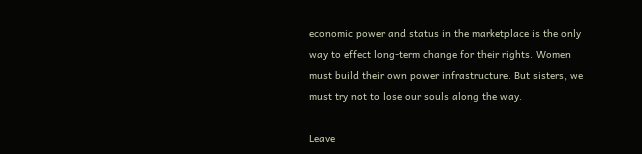economic power and status in the marketplace is the only way to effect long-term change for their rights. Women must build their own power infrastructure. But sisters, we must try not to lose our souls along the way.

Leave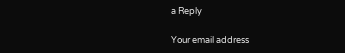a Reply

Your email address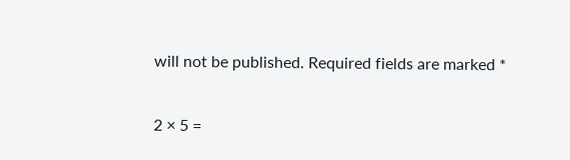will not be published. Required fields are marked *

2 × 5 =